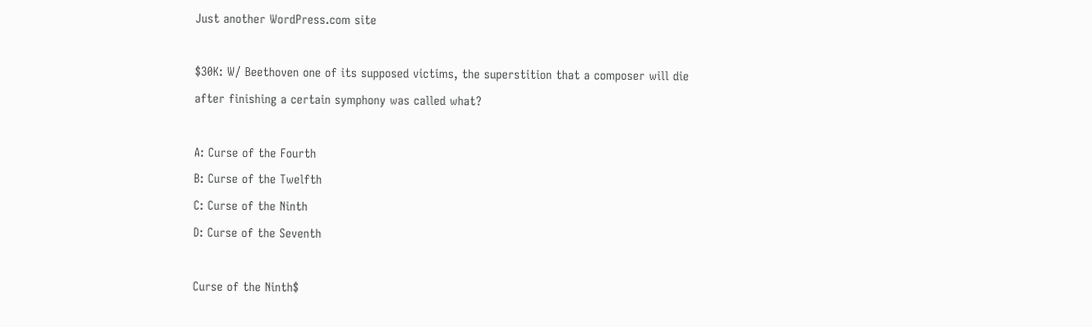Just another WordPress.com site

$30K: W/ Beethoven one of its supposed victims, the superstition that a composer will die after finishing a certain symphony was called what?

A: Curse of the Fourth
B: Curse of the Twelfth
C: Curse of the Ninth
D: Curse of the Seventh

Curse of the Ninth$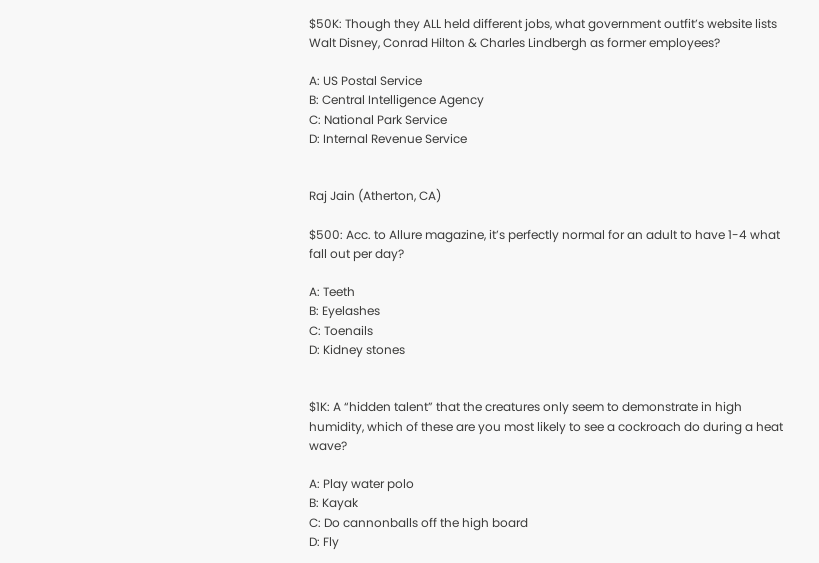$50K: Though they ALL held different jobs, what government outfit’s website lists Walt Disney, Conrad Hilton & Charles Lindbergh as former employees?

A: US Postal Service
B: Central Intelligence Agency
C: National Park Service
D: Internal Revenue Service


Raj Jain (Atherton, CA)

$500: Acc. to Allure magazine, it’s perfectly normal for an adult to have 1-4 what fall out per day?

A: Teeth
B: Eyelashes
C: Toenails
D: Kidney stones


$1K: A “hidden talent” that the creatures only seem to demonstrate in high humidity, which of these are you most likely to see a cockroach do during a heat wave?

A: Play water polo
B: Kayak
C: Do cannonballs off the high board
D: Fly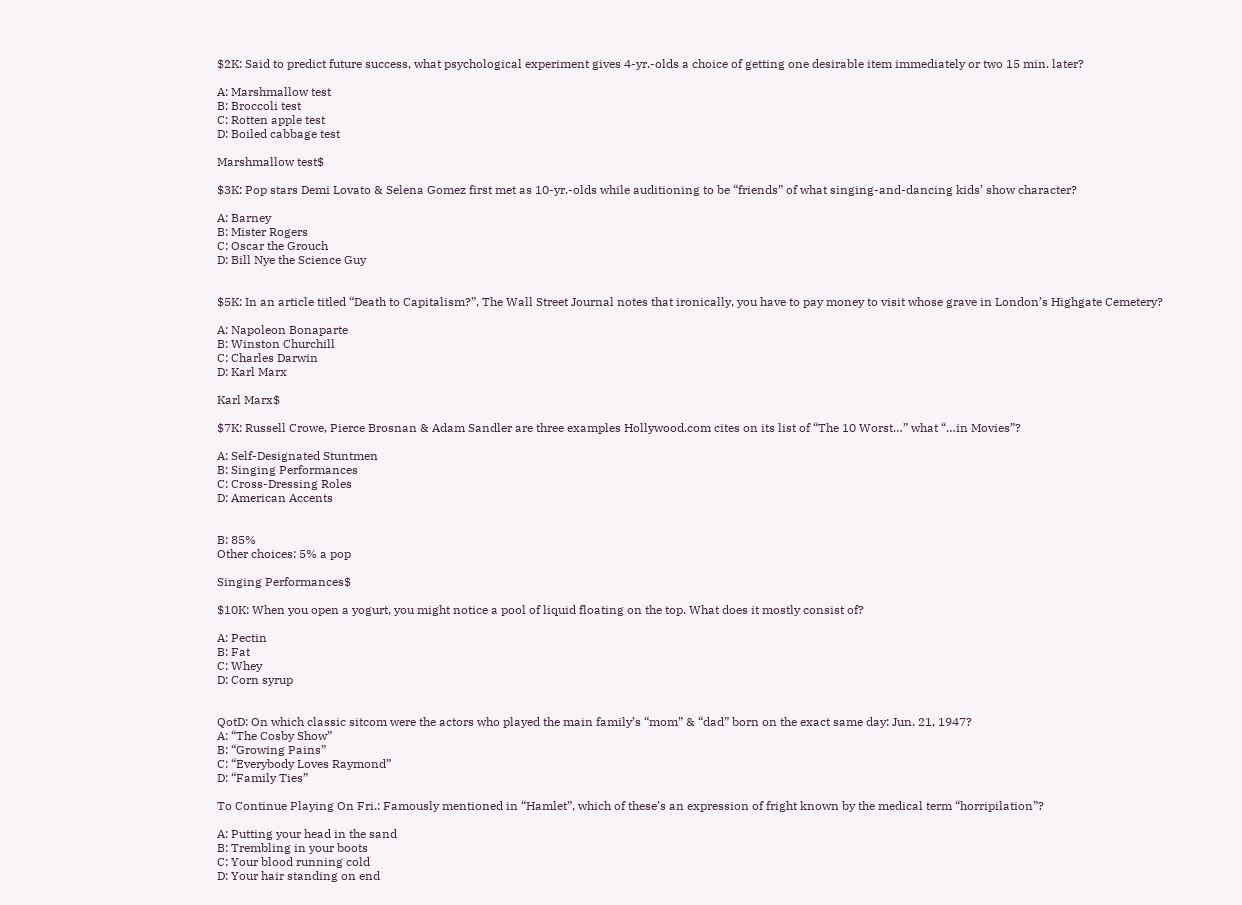$2K: Said to predict future success, what psychological experiment gives 4-yr.-olds a choice of getting one desirable item immediately or two 15 min. later?

A: Marshmallow test
B: Broccoli test
C: Rotten apple test
D: Boiled cabbage test

Marshmallow test$

$3K: Pop stars Demi Lovato & Selena Gomez first met as 10-yr.-olds while auditioning to be “friends” of what singing-and-dancing kids’ show character?

A: Barney
B: Mister Rogers
C: Oscar the Grouch
D: Bill Nye the Science Guy


$5K: In an article titled “Death to Capitalism?”, The Wall Street Journal notes that ironically, you have to pay money to visit whose grave in London’s Highgate Cemetery?

A: Napoleon Bonaparte
B: Winston Churchill
C: Charles Darwin
D: Karl Marx

Karl Marx$

$7K: Russell Crowe, Pierce Brosnan & Adam Sandler are three examples Hollywood.com cites on its list of “The 10 Worst…” what “…in Movies”?

A: Self-Designated Stuntmen
B: Singing Performances
C: Cross-Dressing Roles
D: American Accents


B: 85%
Other choices: 5% a pop

Singing Performances$

$10K: When you open a yogurt, you might notice a pool of liquid floating on the top. What does it mostly consist of?

A: Pectin
B: Fat
C: Whey
D: Corn syrup


QotD: On which classic sitcom were the actors who played the main family’s “mom” & “dad” born on the exact same day: Jun. 21, 1947?
A: “The Cosby Show”
B: “Growing Pains”
C: “Everybody Loves Raymond”
D: “Family Ties”

To Continue Playing On Fri.: Famously mentioned in “Hamlet”, which of these’s an expression of fright known by the medical term “horripilation”?

A: Putting your head in the sand
B: Trembling in your boots
C: Your blood running cold
D: Your hair standing on end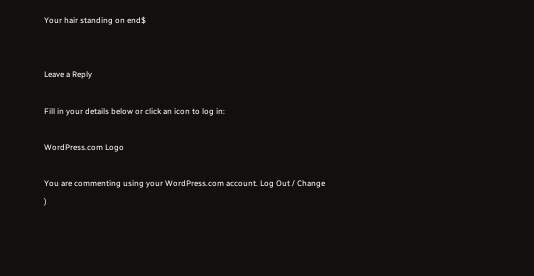Your hair standing on end$


Leave a Reply

Fill in your details below or click an icon to log in:

WordPress.com Logo

You are commenting using your WordPress.com account. Log Out / Change )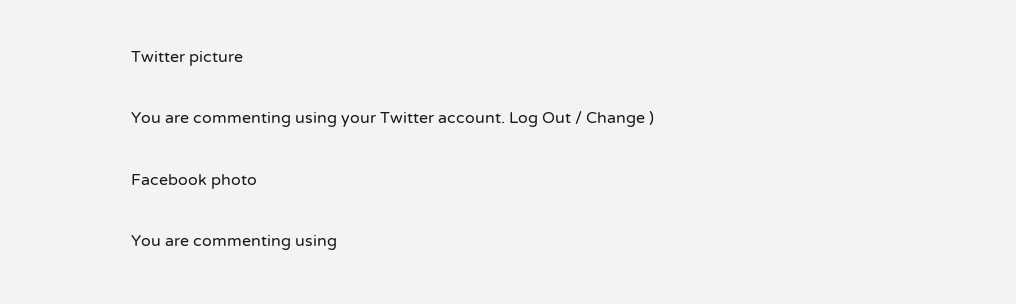Twitter picture

You are commenting using your Twitter account. Log Out / Change )

Facebook photo

You are commenting using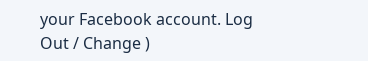your Facebook account. Log Out / Change )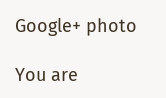Google+ photo

You are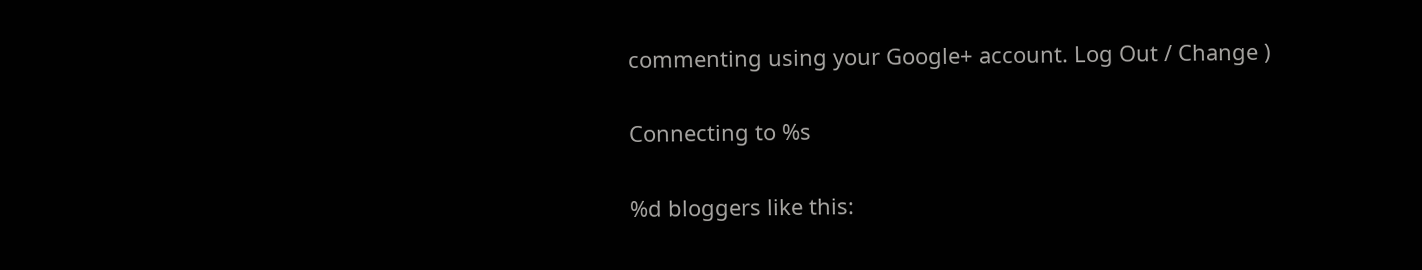commenting using your Google+ account. Log Out / Change )

Connecting to %s

%d bloggers like this: